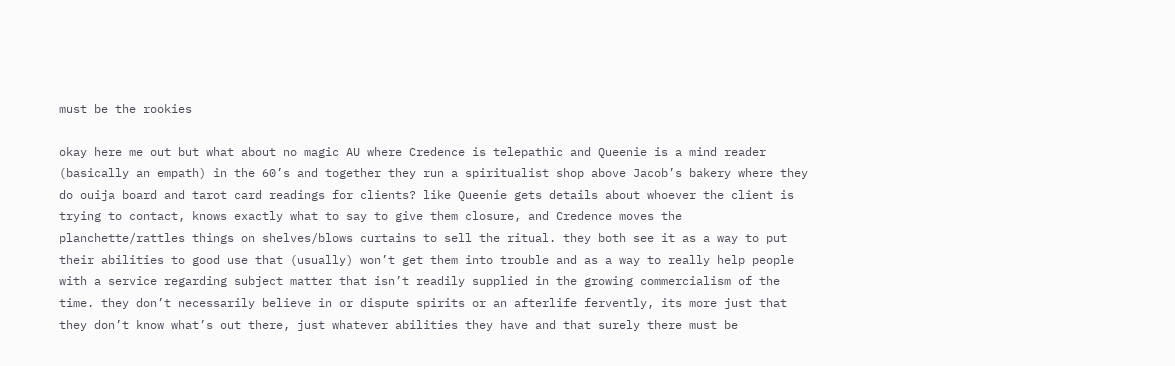must be the rookies

okay here me out but what about no magic AU where Credence is telepathic and Queenie is a mind reader (basically an empath) in the 60’s and together they run a spiritualist shop above Jacob’s bakery where they do ouija board and tarot card readings for clients? like Queenie gets details about whoever the client is trying to contact, knows exactly what to say to give them closure, and Credence moves the planchette/rattles things on shelves/blows curtains to sell the ritual. they both see it as a way to put their abilities to good use that (usually) won’t get them into trouble and as a way to really help people with a service regarding subject matter that isn’t readily supplied in the growing commercialism of the time. they don’t necessarily believe in or dispute spirits or an afterlife fervently, its more just that they don’t know what’s out there, just whatever abilities they have and that surely there must be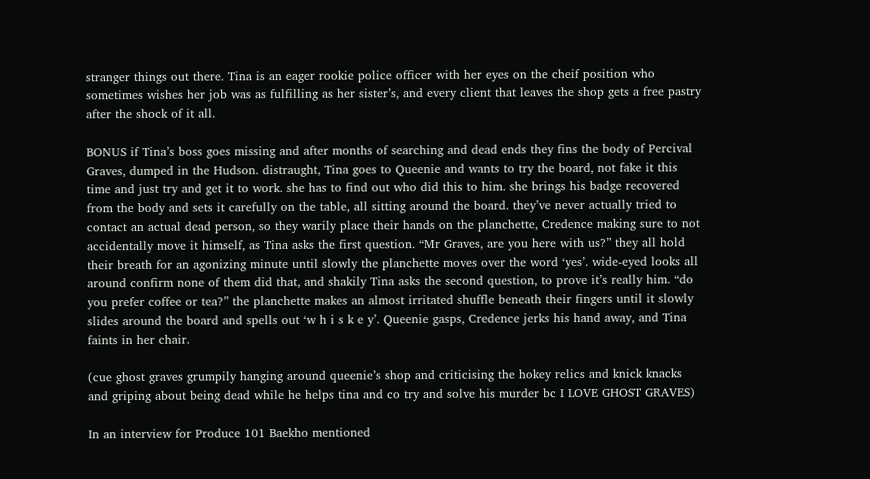stranger things out there. Tina is an eager rookie police officer with her eyes on the cheif position who sometimes wishes her job was as fulfilling as her sister’s, and every client that leaves the shop gets a free pastry after the shock of it all.

BONUS if Tina’s boss goes missing and after months of searching and dead ends they fins the body of Percival Graves, dumped in the Hudson. distraught, Tina goes to Queenie and wants to try the board, not fake it this time and just try and get it to work. she has to find out who did this to him. she brings his badge recovered from the body and sets it carefully on the table, all sitting around the board. they’ve never actually tried to contact an actual dead person, so they warily place their hands on the planchette, Credence making sure to not accidentally move it himself, as Tina asks the first question. “Mr Graves, are you here with us?” they all hold their breath for an agonizing minute until slowly the planchette moves over the word ‘yes’. wide-eyed looks all around confirm none of them did that, and shakily Tina asks the second question, to prove it’s really him. “do you prefer coffee or tea?” the planchette makes an almost irritated shuffle beneath their fingers until it slowly slides around the board and spells out ‘w h i s k e y’. Queenie gasps, Credence jerks his hand away, and Tina faints in her chair.

(cue ghost graves grumpily hanging around queenie’s shop and criticising the hokey relics and knick knacks and griping about being dead while he helps tina and co try and solve his murder bc I LOVE GHOST GRAVES)

In an interview for Produce 101 Baekho mentioned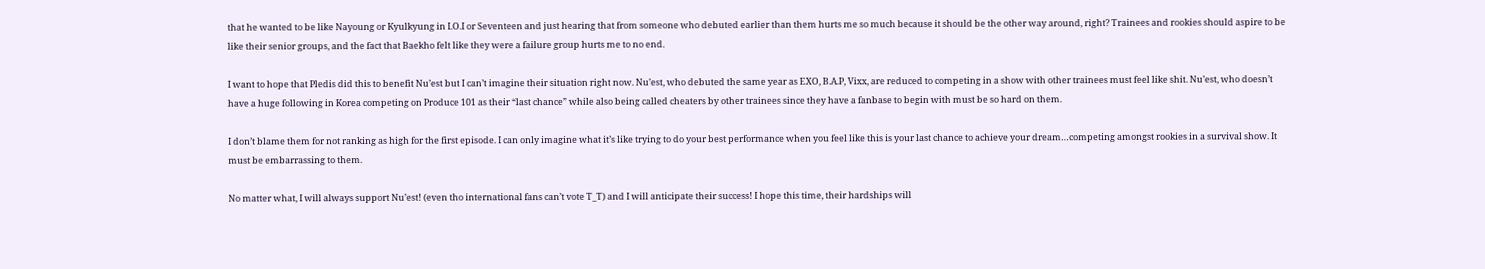that he wanted to be like Nayoung or Kyulkyung in I.O.I or Seventeen and just hearing that from someone who debuted earlier than them hurts me so much because it should be the other way around, right? Trainees and rookies should aspire to be like their senior groups, and the fact that Baekho felt like they were a failure group hurts me to no end.

I want to hope that Pledis did this to benefit Nu’est but I can’t imagine their situation right now. Nu’est, who debuted the same year as EXO, B.A.P, Vixx, are reduced to competing in a show with other trainees must feel like shit. Nu’est, who doesn’t have a huge following in Korea competing on Produce 101 as their “last chance” while also being called cheaters by other trainees since they have a fanbase to begin with must be so hard on them.

I don’t blame them for not ranking as high for the first episode. I can only imagine what it’s like trying to do your best performance when you feel like this is your last chance to achieve your dream…competing amongst rookies in a survival show. It must be embarrassing to them.

No matter what, I will always support Nu’est! (even tho international fans can’t vote T_T) and I will anticipate their success! I hope this time, their hardships will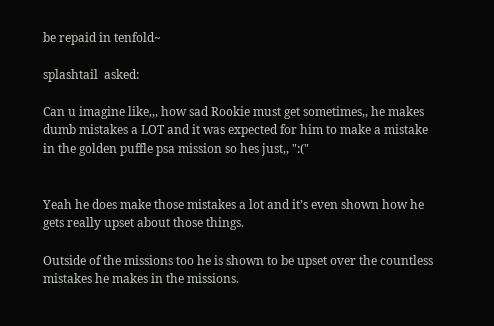be repaid in tenfold~

splashtail  asked:

Can u imagine like,,, how sad Rookie must get sometimes,, he makes dumb mistakes a LOT and it was expected for him to make a mistake in the golden puffle psa mission so hes just,, ":("


Yeah he does make those mistakes a lot and it’s even shown how he gets really upset about those things.

Outside of the missions too he is shown to be upset over the countless mistakes he makes in the missions.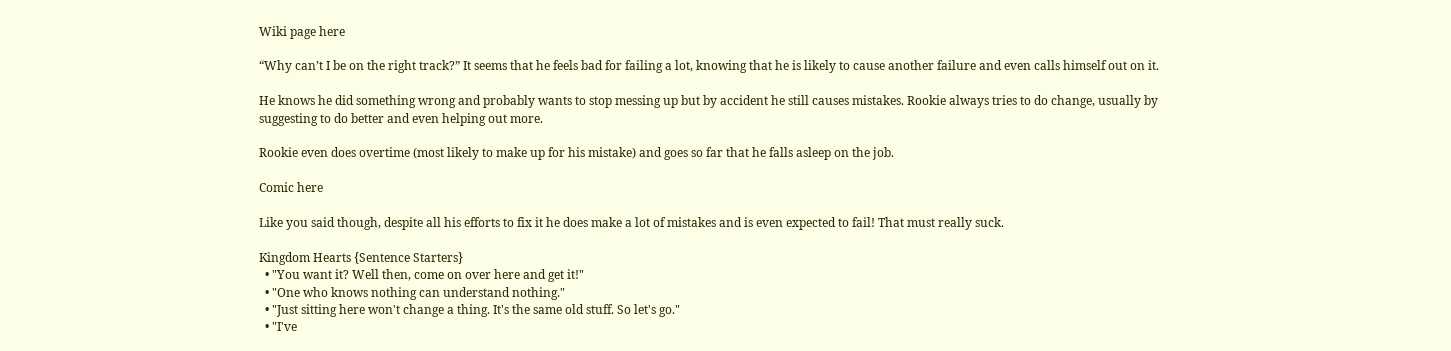Wiki page here

“Why can’t I be on the right track?” It seems that he feels bad for failing a lot, knowing that he is likely to cause another failure and even calls himself out on it.

He knows he did something wrong and probably wants to stop messing up but by accident he still causes mistakes. Rookie always tries to do change, usually by suggesting to do better and even helping out more.

Rookie even does overtime (most likely to make up for his mistake) and goes so far that he falls asleep on the job.

Comic here

Like you said though, despite all his efforts to fix it he does make a lot of mistakes and is even expected to fail! That must really suck.

Kingdom Hearts {Sentence Starters}
  • "You want it? Well then, come on over here and get it!"
  • "One who knows nothing can understand nothing."
  • "Just sitting here won't change a thing. It's the same old stuff. So let's go."
  • "I've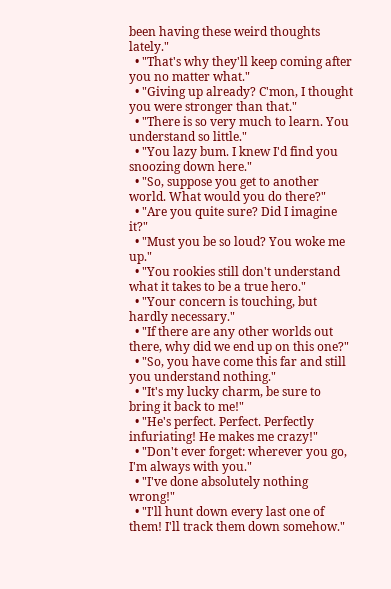been having these weird thoughts lately."
  • "That's why they'll keep coming after you no matter what."
  • "Giving up already? C'mon, I thought you were stronger than that."
  • "There is so very much to learn. You understand so little."
  • "You lazy bum. I knew I'd find you snoozing down here."
  • "So, suppose you get to another world. What would you do there?"
  • "Are you quite sure? Did I imagine it?"
  • "Must you be so loud? You woke me up."
  • "You rookies still don't understand what it takes to be a true hero."
  • "Your concern is touching, but hardly necessary."
  • "If there are any other worlds out there, why did we end up on this one?"
  • "So, you have come this far and still you understand nothing."
  • "It's my lucky charm, be sure to bring it back to me!"
  • "He's perfect. Perfect. Perfectly infuriating! He makes me crazy!"
  • "Don't ever forget: wherever you go, I'm always with you."
  • "I've done absolutely nothing wrong!"
  • "I'll hunt down every last one of them! I'll track them down somehow."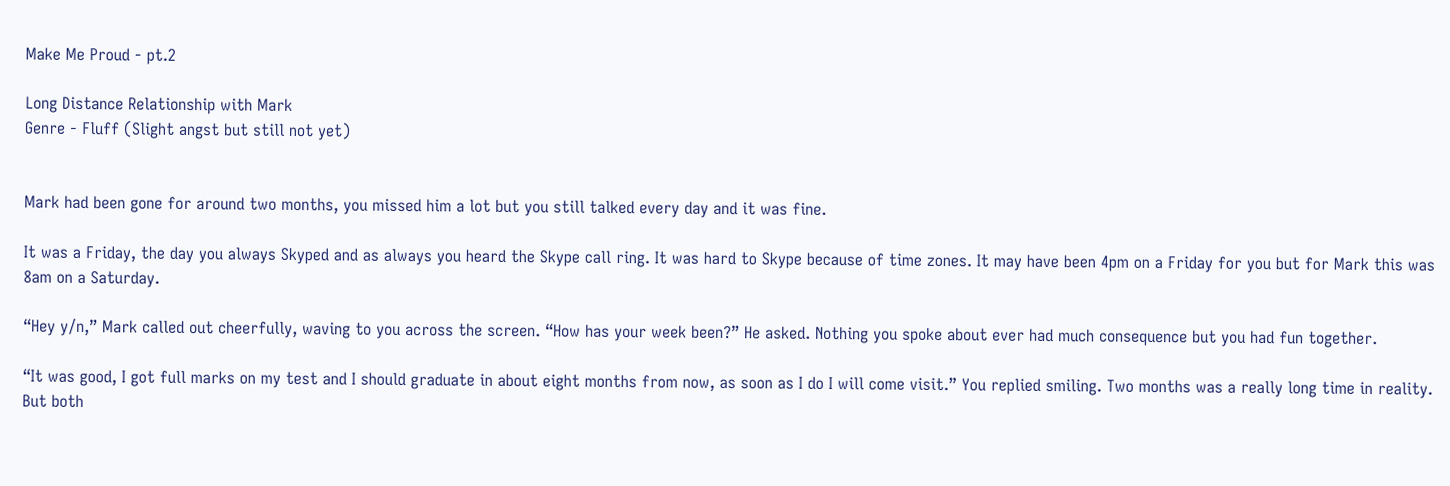Make Me Proud - pt.2

Long Distance Relationship with Mark
Genre - Fluff (Slight angst but still not yet)


Mark had been gone for around two months, you missed him a lot but you still talked every day and it was fine.

It was a Friday, the day you always Skyped and as always you heard the Skype call ring. It was hard to Skype because of time zones. It may have been 4pm on a Friday for you but for Mark this was 8am on a Saturday.

“Hey y/n,” Mark called out cheerfully, waving to you across the screen. “How has your week been?” He asked. Nothing you spoke about ever had much consequence but you had fun together.

“It was good, I got full marks on my test and I should graduate in about eight months from now, as soon as I do I will come visit.” You replied smiling. Two months was a really long time in reality. But both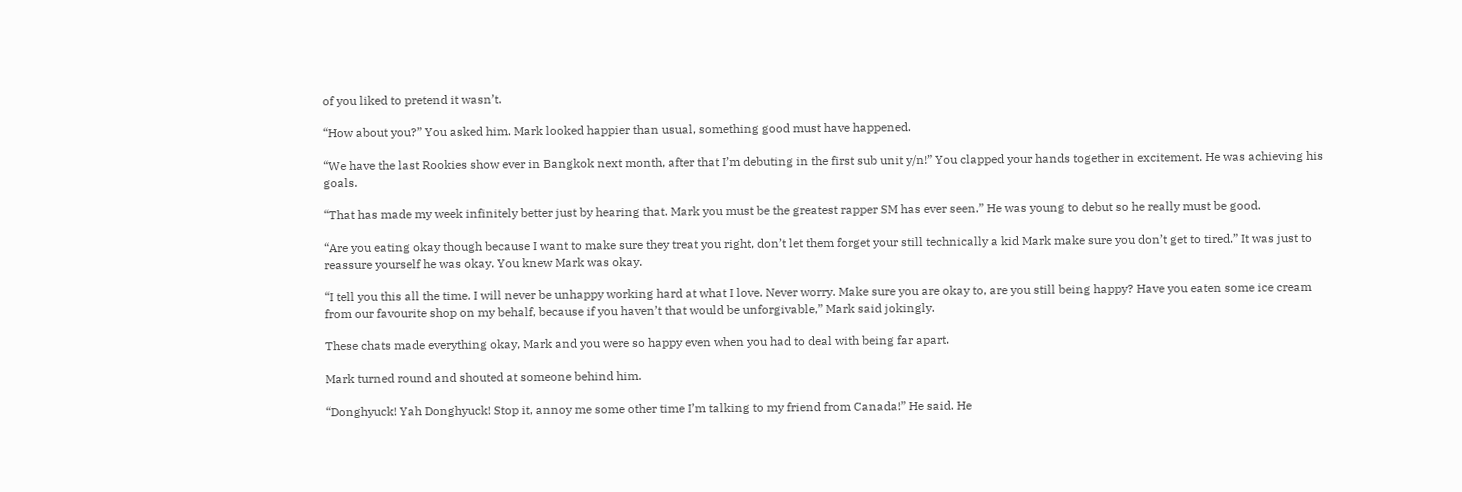of you liked to pretend it wasn’t.

“How about you?” You asked him. Mark looked happier than usual, something good must have happened.

“We have the last Rookies show ever in Bangkok next month, after that I’m debuting in the first sub unit y/n!” You clapped your hands together in excitement. He was achieving his goals.

“That has made my week infinitely better just by hearing that. Mark you must be the greatest rapper SM has ever seen.” He was young to debut so he really must be good.

“Are you eating okay though because I want to make sure they treat you right, don’t let them forget your still technically a kid Mark make sure you don’t get to tired.” It was just to reassure yourself he was okay. You knew Mark was okay.

“I tell you this all the time. I will never be unhappy working hard at what I love. Never worry. Make sure you are okay to, are you still being happy? Have you eaten some ice cream from our favourite shop on my behalf, because if you haven’t that would be unforgivable,” Mark said jokingly.

These chats made everything okay, Mark and you were so happy even when you had to deal with being far apart.

Mark turned round and shouted at someone behind him.

“Donghyuck! Yah Donghyuck! Stop it, annoy me some other time I’m talking to my friend from Canada!” He said. He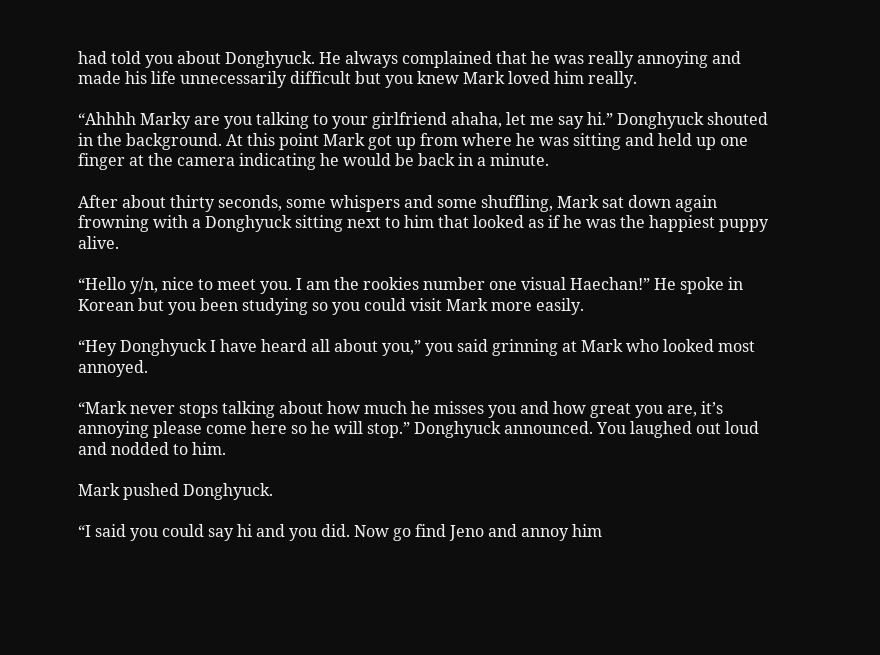had told you about Donghyuck. He always complained that he was really annoying and made his life unnecessarily difficult but you knew Mark loved him really.

“Ahhhh Marky are you talking to your girlfriend ahaha, let me say hi.” Donghyuck shouted in the background. At this point Mark got up from where he was sitting and held up one finger at the camera indicating he would be back in a minute.

After about thirty seconds, some whispers and some shuffling, Mark sat down again frowning with a Donghyuck sitting next to him that looked as if he was the happiest puppy alive.

“Hello y/n, nice to meet you. I am the rookies number one visual Haechan!” He spoke in Korean but you been studying so you could visit Mark more easily.

“Hey Donghyuck I have heard all about you,” you said grinning at Mark who looked most annoyed.

“Mark never stops talking about how much he misses you and how great you are, it’s annoying please come here so he will stop.” Donghyuck announced. You laughed out loud and nodded to him.

Mark pushed Donghyuck.

“I said you could say hi and you did. Now go find Jeno and annoy him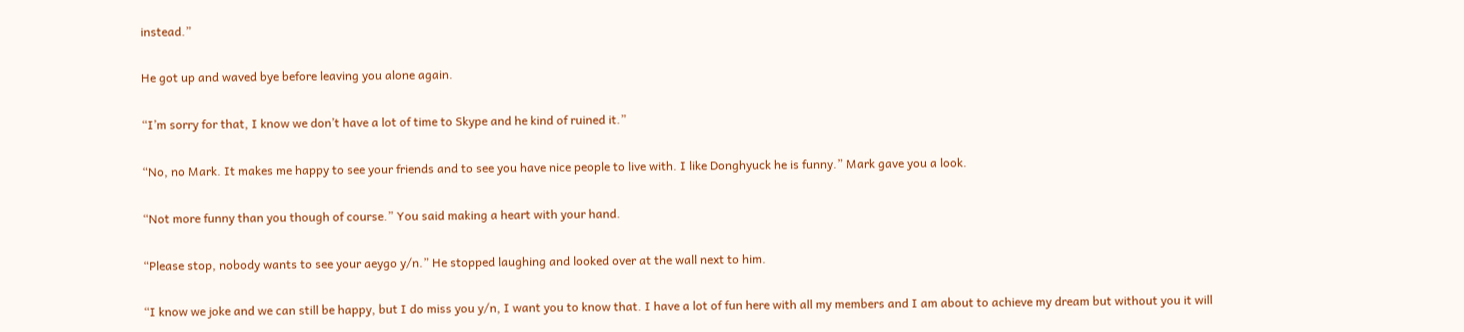instead.”

He got up and waved bye before leaving you alone again.

“I’m sorry for that, I know we don’t have a lot of time to Skype and he kind of ruined it.”

“No, no Mark. It makes me happy to see your friends and to see you have nice people to live with. I like Donghyuck he is funny.” Mark gave you a look.

“Not more funny than you though of course.” You said making a heart with your hand.

“Please stop, nobody wants to see your aeygo y/n.” He stopped laughing and looked over at the wall next to him.

“I know we joke and we can still be happy, but I do miss you y/n, I want you to know that. I have a lot of fun here with all my members and I am about to achieve my dream but without you it will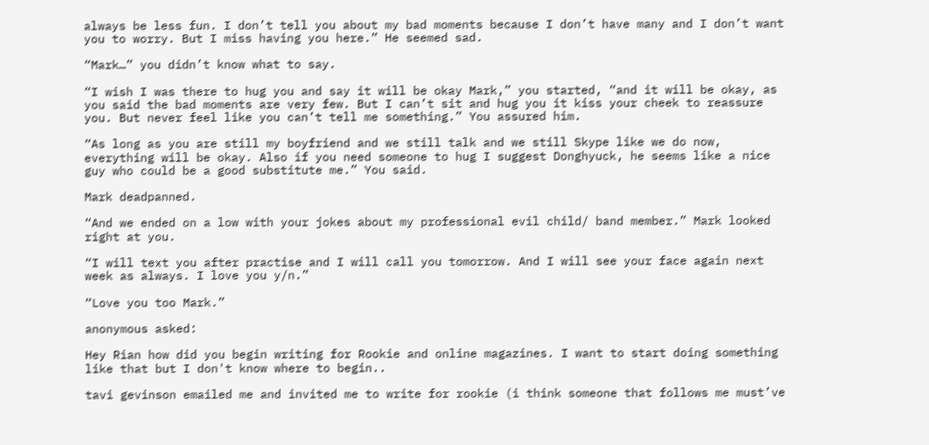always be less fun. I don’t tell you about my bad moments because I don’t have many and I don’t want you to worry. But I miss having you here.” He seemed sad.

“Mark…” you didn’t know what to say.

“I wish I was there to hug you and say it will be okay Mark,” you started, “and it will be okay, as you said the bad moments are very few. But I can’t sit and hug you it kiss your cheek to reassure you. But never feel like you can’t tell me something.” You assured him.

“As long as you are still my boyfriend and we still talk and we still Skype like we do now, everything will be okay. Also if you need someone to hug I suggest Donghyuck, he seems like a nice guy who could be a good substitute me.” You said.

Mark deadpanned.

“And we ended on a low with your jokes about my professional evil child/ band member.” Mark looked right at you.

“I will text you after practise and I will call you tomorrow. And I will see your face again next week as always. I love you y/n.”

“Love you too Mark.”

anonymous asked:

Hey Rian how did you begin writing for Rookie and online magazines. I want to start doing something like that but I don't know where to begin..

tavi gevinson emailed me and invited me to write for rookie (i think someone that follows me must’ve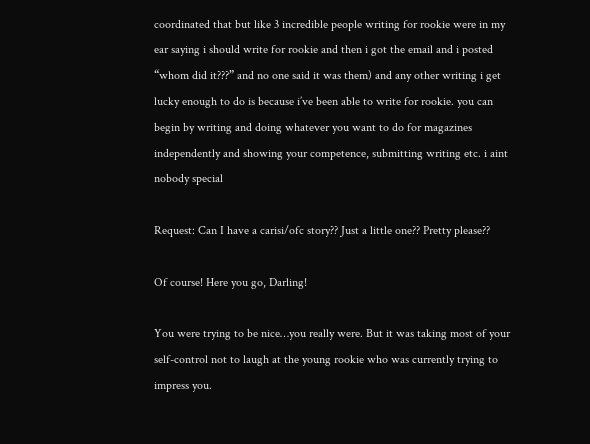coordinated that but like 3 incredible people writing for rookie were in my ear saying i should write for rookie and then i got the email and i posted “whom did it???” and no one said it was them) and any other writing i get lucky enough to do is because i’ve been able to write for rookie. you can begin by writing and doing whatever you want to do for magazines independently and showing your competence, submitting writing etc. i aint nobody special

Request: Can I have a carisi/ofc story?? Just a little one?? Pretty please??

Of course! Here you go, Darling!

You were trying to be nice…you really were. But it was taking most of your self-control not to laugh at the young rookie who was currently trying to impress you.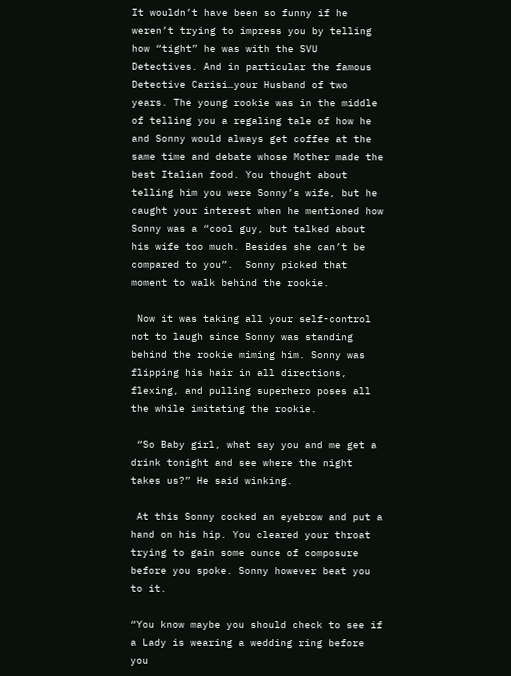It wouldn’t have been so funny if he weren’t trying to impress you by telling how “tight” he was with the SVU Detectives. And in particular the famous Detective Carisi…your Husband of two years. The young rookie was in the middle of telling you a regaling tale of how he and Sonny would always get coffee at the same time and debate whose Mother made the best Italian food. You thought about telling him you were Sonny’s wife, but he caught your interest when he mentioned how Sonny was a “cool guy, but talked about his wife too much. Besides she can’t be compared to you”.  Sonny picked that moment to walk behind the rookie.

 Now it was taking all your self-control not to laugh since Sonny was standing behind the rookie miming him. Sonny was flipping his hair in all directions, flexing, and pulling superhero poses all the while imitating the rookie.

 “So Baby girl, what say you and me get a drink tonight and see where the night takes us?” He said winking.

 At this Sonny cocked an eyebrow and put a hand on his hip. You cleared your throat trying to gain some ounce of composure before you spoke. Sonny however beat you to it.

“You know maybe you should check to see if a Lady is wearing a wedding ring before you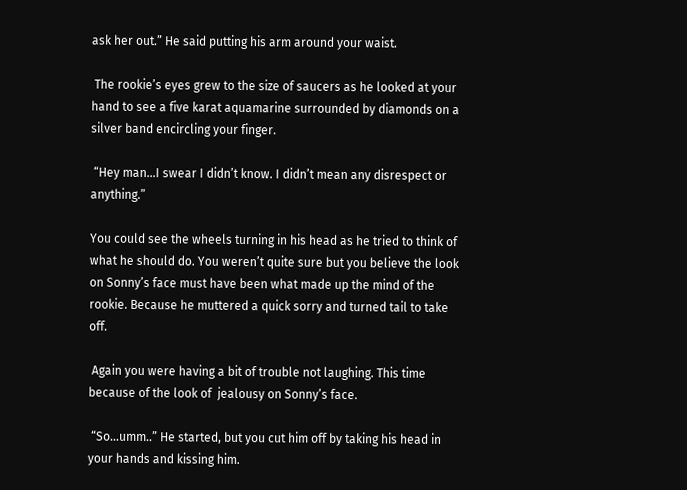ask her out.” He said putting his arm around your waist.

 The rookie’s eyes grew to the size of saucers as he looked at your hand to see a five karat aquamarine surrounded by diamonds on a silver band encircling your finger.

 “Hey man…I swear I didn’t know. I didn’t mean any disrespect or anything.”

You could see the wheels turning in his head as he tried to think of what he should do. You weren’t quite sure but you believe the look on Sonny’s face must have been what made up the mind of the rookie. Because he muttered a quick sorry and turned tail to take off.

 Again you were having a bit of trouble not laughing. This time because of the look of  jealousy on Sonny’s face.

 “So…umm..” He started, but you cut him off by taking his head in your hands and kissing him.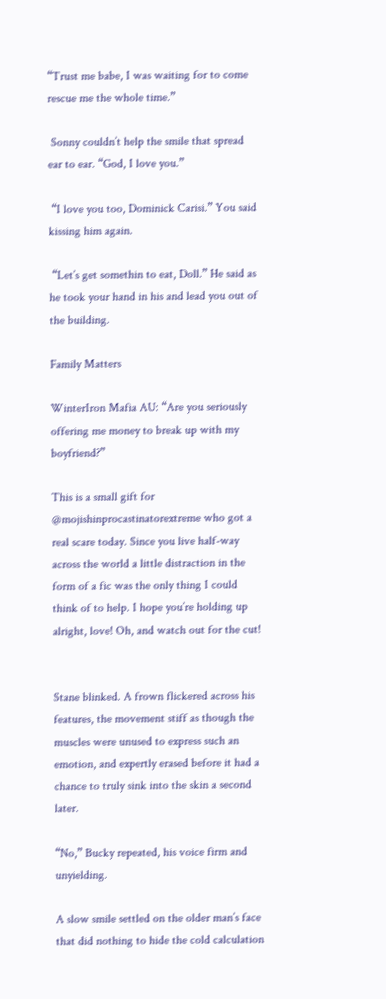“Trust me babe, I was waiting for to come rescue me the whole time.”

 Sonny couldn’t help the smile that spread ear to ear. “God, I love you.”

 “I love you too, Dominick Carisi.” You said kissing him again.

 “Let’s get somethin to eat, Doll.” He said as he took your hand in his and lead you out of the building.

Family Matters

WinterIron Mafia AU: “Are you seriously offering me money to break up with my boyfriend?”

This is a small gift for @mojishinprocastinatorextreme who got a real scare today. Since you live half-way across the world a little distraction in the form of a fic was the only thing I could think of to help. I hope you’re holding up alright, love! Oh, and watch out for the cut!


Stane blinked. A frown flickered across his features, the movement stiff as though the muscles were unused to express such an emotion, and expertly erased before it had a chance to truly sink into the skin a second later.

“No,” Bucky repeated, his voice firm and unyielding.

A slow smile settled on the older man’s face that did nothing to hide the cold calculation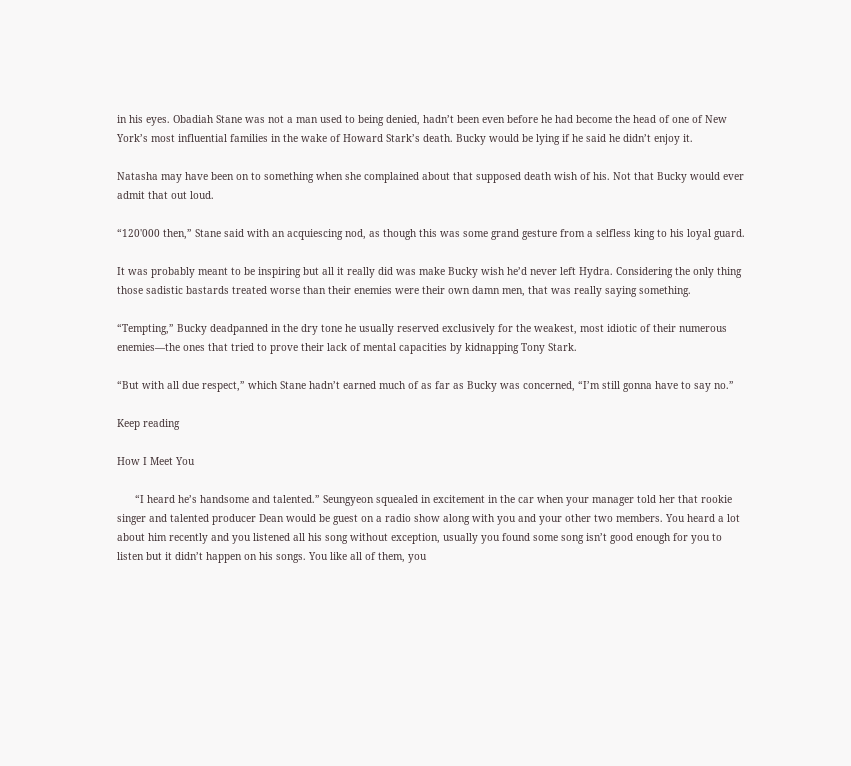in his eyes. Obadiah Stane was not a man used to being denied, hadn’t been even before he had become the head of one of New York’s most influential families in the wake of Howard Stark’s death. Bucky would be lying if he said he didn’t enjoy it.

Natasha may have been on to something when she complained about that supposed death wish of his. Not that Bucky would ever admit that out loud.

“120'000 then,” Stane said with an acquiescing nod, as though this was some grand gesture from a selfless king to his loyal guard.

It was probably meant to be inspiring but all it really did was make Bucky wish he’d never left Hydra. Considering the only thing those sadistic bastards treated worse than their enemies were their own damn men, that was really saying something.

“Tempting,” Bucky deadpanned in the dry tone he usually reserved exclusively for the weakest, most idiotic of their numerous enemies—the ones that tried to prove their lack of mental capacities by kidnapping Tony Stark.

“But with all due respect,” which Stane hadn’t earned much of as far as Bucky was concerned, “I’m still gonna have to say no.”

Keep reading

How I Meet You

      “I heard he’s handsome and talented.” Seungyeon squealed in excitement in the car when your manager told her that rookie singer and talented producer Dean would be guest on a radio show along with you and your other two members. You heard a lot about him recently and you listened all his song without exception, usually you found some song isn’t good enough for you to listen but it didn’t happen on his songs. You like all of them, you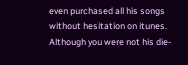even purchased all his songs without hesitation on itunes. Although you were not his die-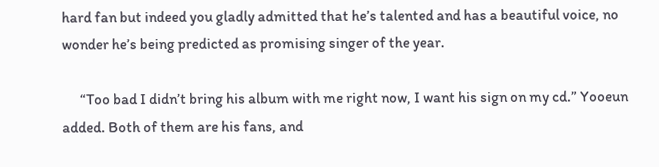hard fan but indeed you gladly admitted that he’s talented and has a beautiful voice, no wonder he’s being predicted as promising singer of the year.

      “Too bad I didn’t bring his album with me right now, I want his sign on my cd.” Yooeun added. Both of them are his fans, and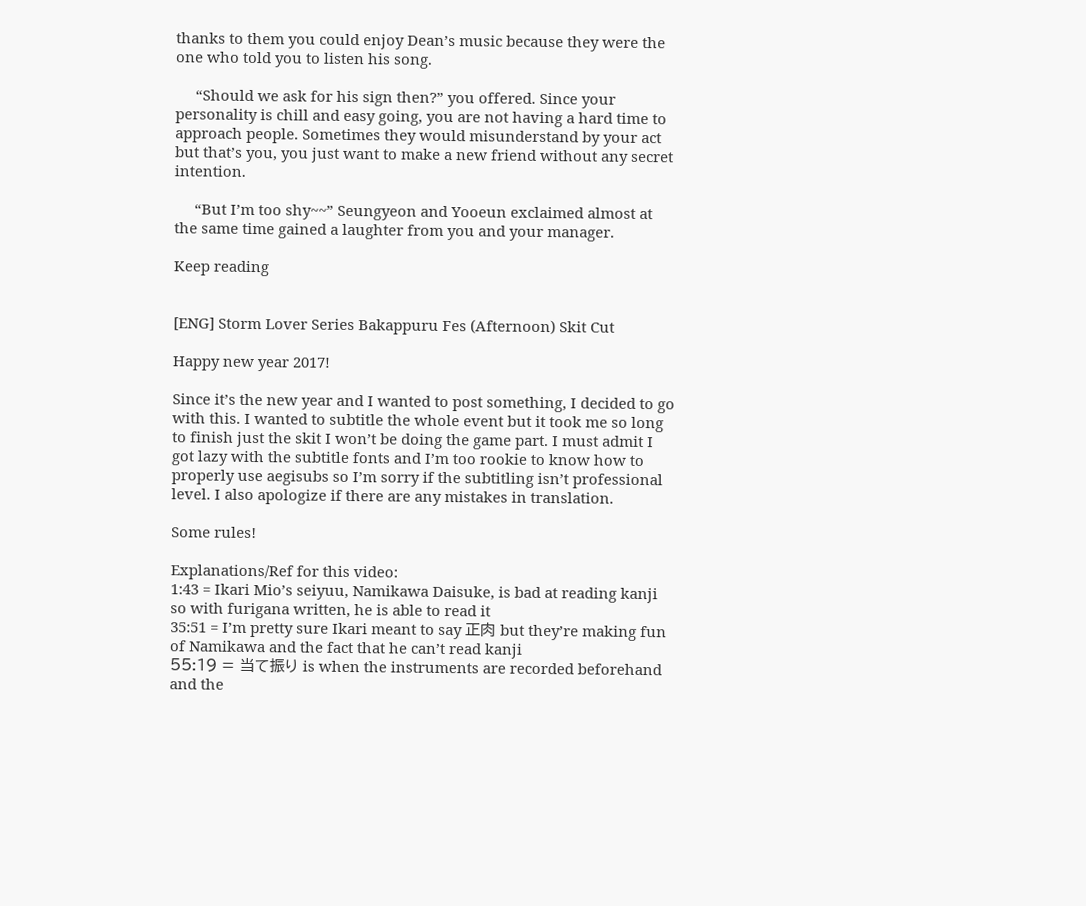thanks to them you could enjoy Dean’s music because they were the one who told you to listen his song.

     “Should we ask for his sign then?” you offered. Since your personality is chill and easy going, you are not having a hard time to approach people. Sometimes they would misunderstand by your act but that’s you, you just want to make a new friend without any secret intention.

     “But I’m too shy~~” Seungyeon and Yooeun exclaimed almost at the same time gained a laughter from you and your manager.

Keep reading


[ENG] Storm Lover Series Bakappuru Fes (Afternoon) Skit Cut

Happy new year 2017!

Since it’s the new year and I wanted to post something, I decided to go with this. I wanted to subtitle the whole event but it took me so long to finish just the skit I won’t be doing the game part. I must admit I got lazy with the subtitle fonts and I’m too rookie to know how to properly use aegisubs so I’m sorry if the subtitling isn’t professional level. I also apologize if there are any mistakes in translation.

Some rules!

Explanations/Ref for this video:
1:43 = Ikari Mio’s seiyuu, Namikawa Daisuke, is bad at reading kanji so with furigana written, he is able to read it
35:51 = I’m pretty sure Ikari meant to say 正肉 but they’re making fun of Namikawa and the fact that he can’t read kanji
55:19 = 当て振り is when the instruments are recorded beforehand and the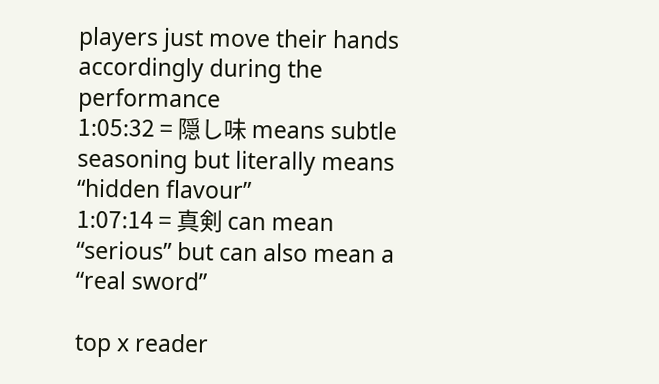players just move their hands accordingly during the performance
1:05:32 = 隠し味 means subtle seasoning but literally means “hidden flavour”
1:07:14 = 真剣 can mean “serious” but can also mean a “real sword”

top x reader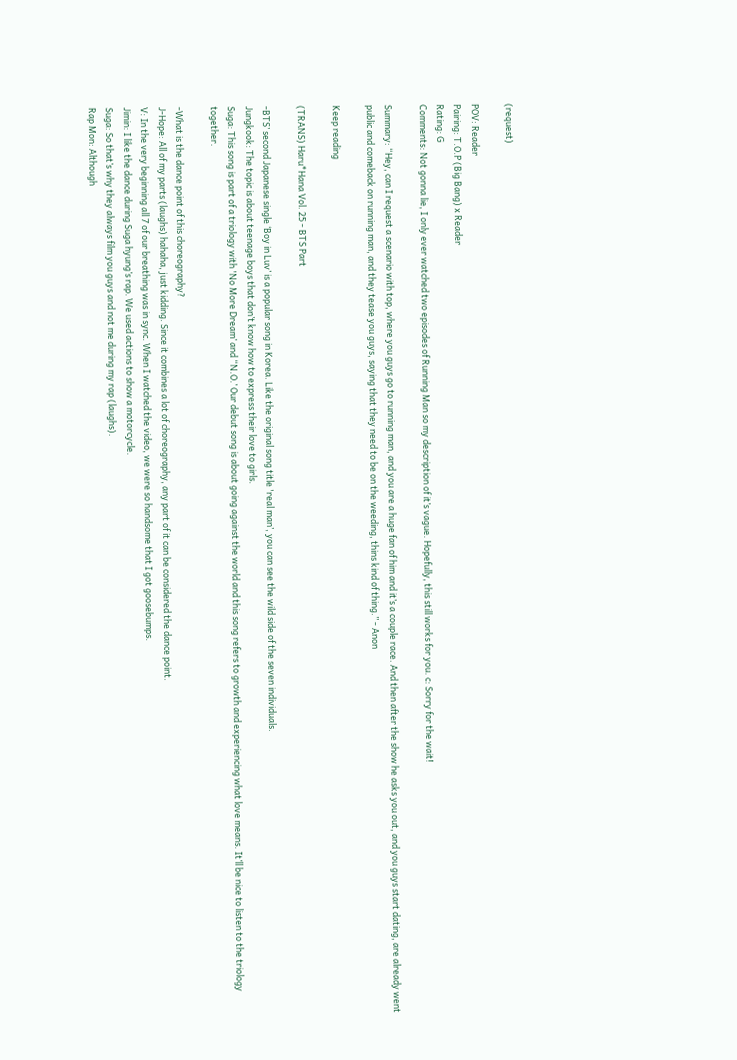(request)

POV: Reader
Pairing: T.O.P (Big Bang) x Reader
Rating: G
Comments: Not gonna lie, I only ever watched two episodes of Running Man so my description of it’s vague. Hopefully, this still works for you. c: Sorry for the wait!

Summary: “Hey, can I request a scenario with top, where you guys go to running man, and you are a huge fan of him and it’s a couple race. And then after the show he asks you out, and you guys start dating, are already went public and comeback on running man, and they tease you guys, saying that they need to be on the weeding, thins kind of thing.” - Anon

Keep reading

(TRANS) Haru*Hana Vol. 25 - BTS Part

-BTS’ second Japanese single ‘Boy in Luv’ is a popular song in Korea. Like the original song title 'real man’, you can see the wild side of the seven individuals.
Jungkook: The topic is about teenage boys that don’t know how to express their love to girls.
Suga: This song is part of a triology with 'No More Dream’ and “N.O.’ Our debut song is about going against the world and this song refers to growth and experiencing what love means. It’ll be nice to listen to the triology together.

-What is the dance point of this choreography?
J-Hope: All of my parts (laughs) hahaha, just kidding. Since it combines a lot of choreography, any part of it can be considered the dance point.
V: In the very beginning all 7 of our breathing was in sync. When I watched the video, we were so handsome that I got goosebumps.
Jimin: I like the dance during Suga hyung’s rap. We used actions to show a motorcycle.
Suga: So that’s why they always film you guys and not me during my rap (laughs).
Rap Mon: Although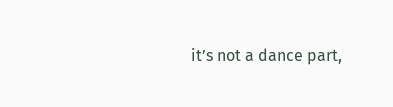it’s not a dance part,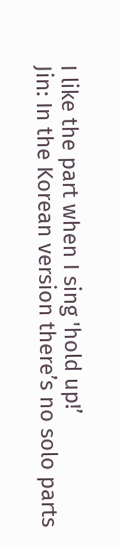I like the part when I sing 'hold up!’
Jin: In the Korean version there’s no solo parts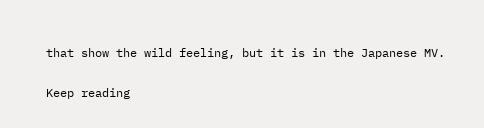that show the wild feeling, but it is in the Japanese MV.

Keep reading